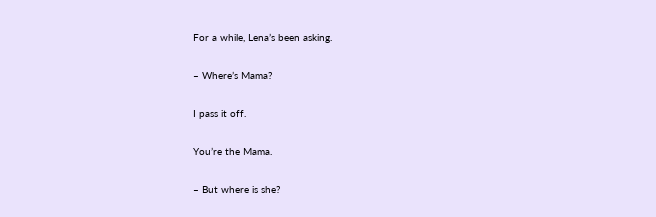For a while, Lena’s been asking.

– Where’s Mama?

I pass it off.

You’re the Mama.

– But where is she?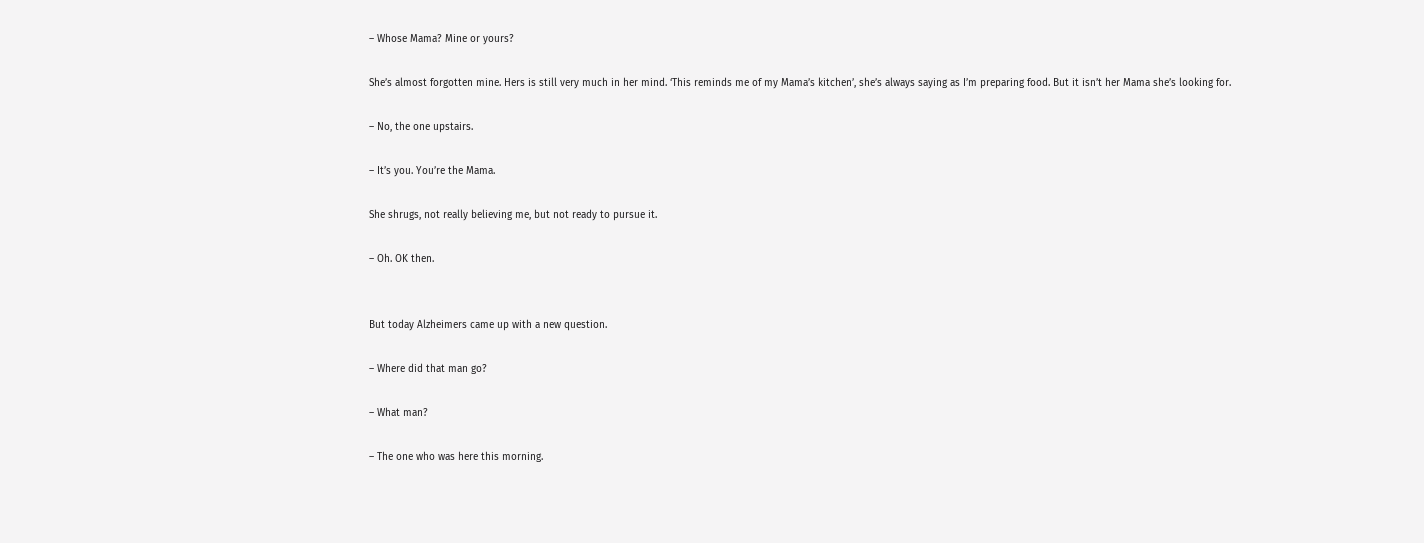– Whose Mama? Mine or yours?

She’s almost forgotten mine. Hers is still very much in her mind. ‘This reminds me of my Mama’s kitchen’, she’s always saying as I’m preparing food. But it isn’t her Mama she’s looking for.

– No, the one upstairs.

– It’s you. You’re the Mama.

She shrugs, not really believing me, but not ready to pursue it.

– Oh. OK then.


But today Alzheimers came up with a new question.

– Where did that man go?

– What man?

– The one who was here this morning.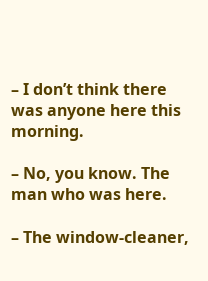– I don’t think there was anyone here this morning.

– No, you know. The man who was here.

– The window-cleaner,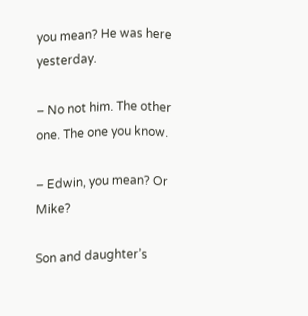you mean? He was here yesterday.

– No not him. The other one. The one you know.

– Edwin, you mean? Or Mike?

Son and daughter’s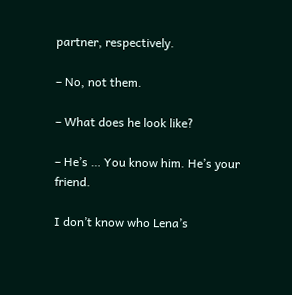partner, respectively.

– No, not them.

– What does he look like?

– He’s … You know him. He’s your friend.

I don’t know who Lena’s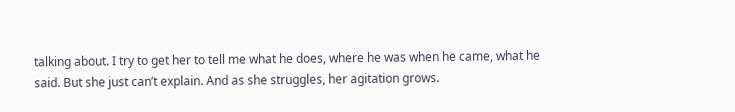talking about. I try to get her to tell me what he does, where he was when he came, what he said. But she just can’t explain. And as she struggles, her agitation grows.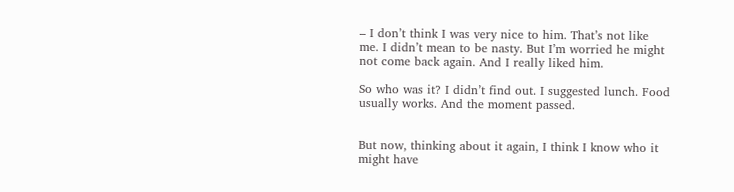– I don’t think I was very nice to him. That’s not like me. I didn’t mean to be nasty. But I’m worried he might not come back again. And I really liked him.

So who was it? I didn’t find out. I suggested lunch. Food usually works. And the moment passed.


But now, thinking about it again, I think I know who it might have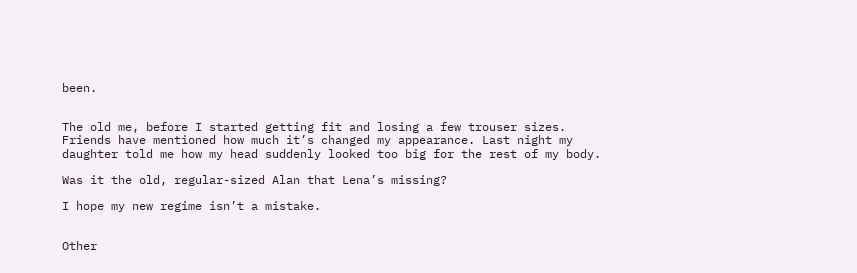been.


The old me, before I started getting fit and losing a few trouser sizes. Friends have mentioned how much it’s changed my appearance. Last night my daughter told me how my head suddenly looked too big for the rest of my body.

Was it the old, regular-sized Alan that Lena’s missing?

I hope my new regime isn’t a mistake.


Other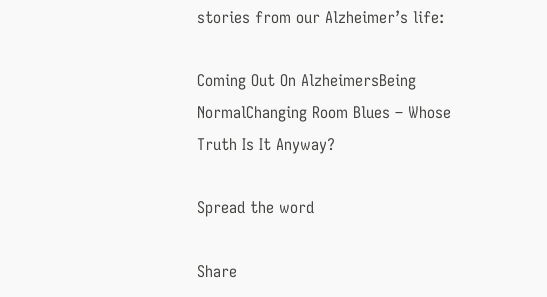stories from our Alzheimer’s life:

Coming Out On AlzheimersBeing NormalChanging Room Blues – Whose Truth Is It Anyway?

Spread the word

Share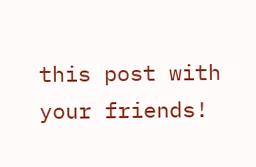this post with your friends!